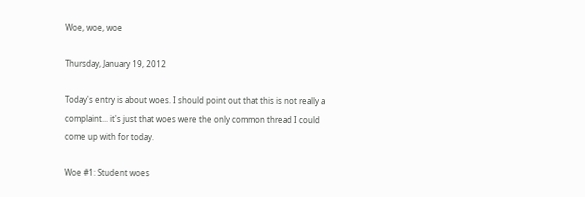Woe, woe, woe

Thursday, January 19, 2012

Today's entry is about woes. I should point out that this is not really a complaint... it's just that woes were the only common thread I could come up with for today.

Woe #1: Student woes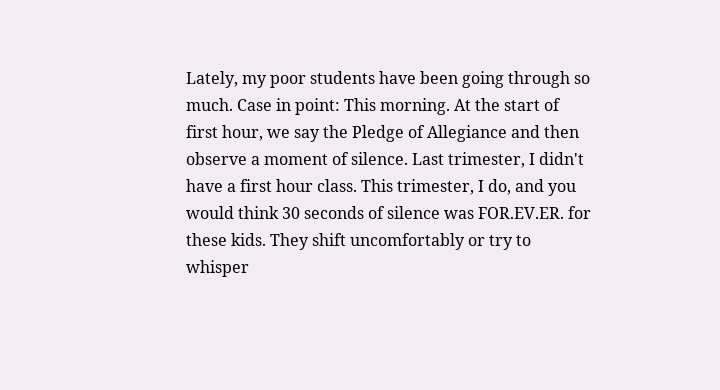Lately, my poor students have been going through so much. Case in point: This morning. At the start of first hour, we say the Pledge of Allegiance and then observe a moment of silence. Last trimester, I didn't have a first hour class. This trimester, I do, and you would think 30 seconds of silence was FOR.EV.ER. for these kids. They shift uncomfortably or try to whisper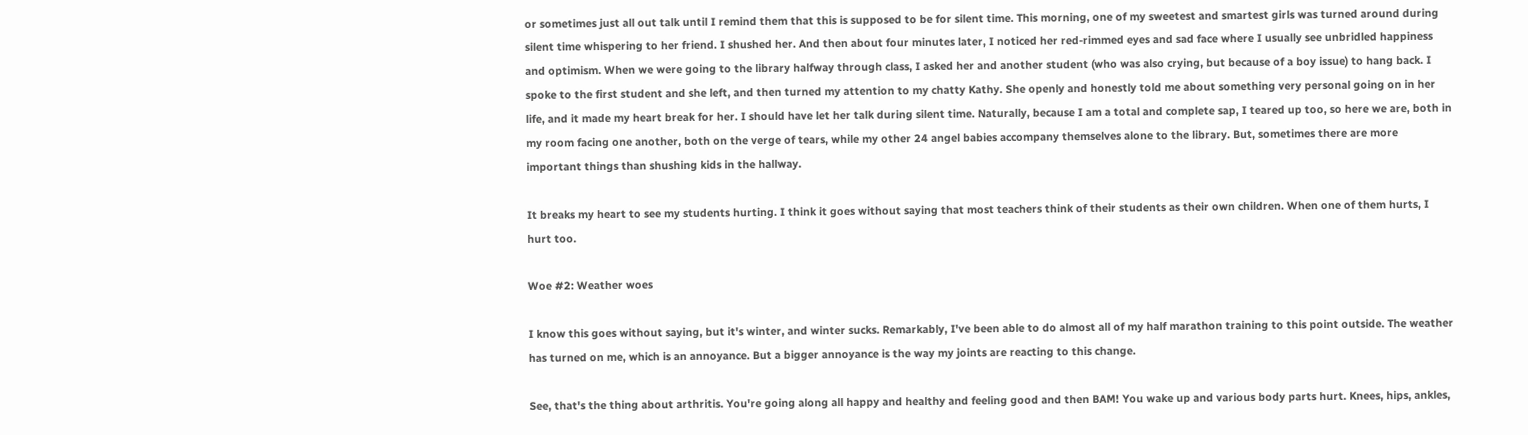or sometimes just all out talk until I remind them that this is supposed to be for silent time. This morning, one of my sweetest and smartest girls was turned around during silent time whispering to her friend. I shushed her. And then about four minutes later, I noticed her red-rimmed eyes and sad face where I usually see unbridled happiness and optimism. When we were going to the library halfway through class, I asked her and another student (who was also crying, but because of a boy issue) to hang back. I spoke to the first student and she left, and then turned my attention to my chatty Kathy. She openly and honestly told me about something very personal going on in her life, and it made my heart break for her. I should have let her talk during silent time. Naturally, because I am a total and complete sap, I teared up too, so here we are, both in my room facing one another, both on the verge of tears, while my other 24 angel babies accompany themselves alone to the library. But, sometimes there are more important things than shushing kids in the hallway.

It breaks my heart to see my students hurting. I think it goes without saying that most teachers think of their students as their own children. When one of them hurts, I hurt too.

Woe #2: Weather woes

I know this goes without saying, but it's winter, and winter sucks. Remarkably, I've been able to do almost all of my half marathon training to this point outside. The weather has turned on me, which is an annoyance. But a bigger annoyance is the way my joints are reacting to this change.

See, that's the thing about arthritis. You're going along all happy and healthy and feeling good and then BAM! You wake up and various body parts hurt. Knees, hips, ankles,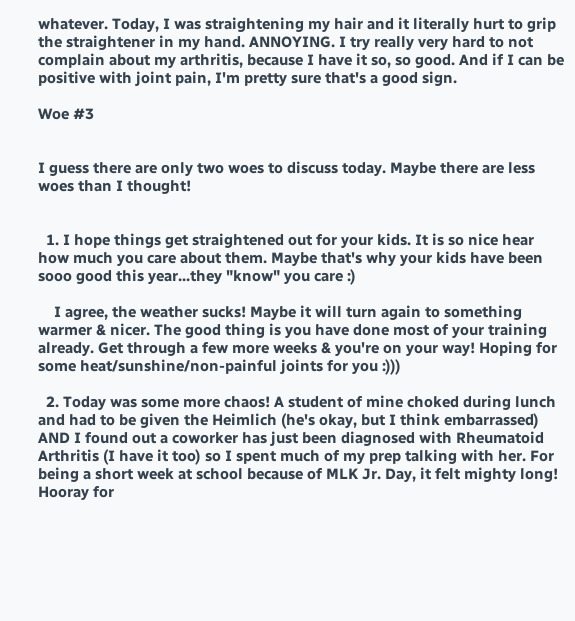whatever. Today, I was straightening my hair and it literally hurt to grip the straightener in my hand. ANNOYING. I try really very hard to not complain about my arthritis, because I have it so, so good. And if I can be positive with joint pain, I'm pretty sure that's a good sign.

Woe #3


I guess there are only two woes to discuss today. Maybe there are less woes than I thought!


  1. I hope things get straightened out for your kids. It is so nice hear how much you care about them. Maybe that's why your kids have been sooo good this year...they "know" you care :)

    I agree, the weather sucks! Maybe it will turn again to something warmer & nicer. The good thing is you have done most of your training already. Get through a few more weeks & you're on your way! Hoping for some heat/sunshine/non-painful joints for you :)))

  2. Today was some more chaos! A student of mine choked during lunch and had to be given the Heimlich (he's okay, but I think embarrassed) AND I found out a coworker has just been diagnosed with Rheumatoid Arthritis (I have it too) so I spent much of my prep talking with her. For being a short week at school because of MLK Jr. Day, it felt mighty long! Hooray for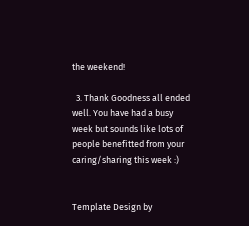the weekend!

  3. Thank Goodness all ended well. You have had a busy week but sounds like lots of people benefitted from your caring/sharing this week :)


Template Design by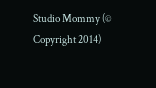Studio Mommy (© Copyright 2014)